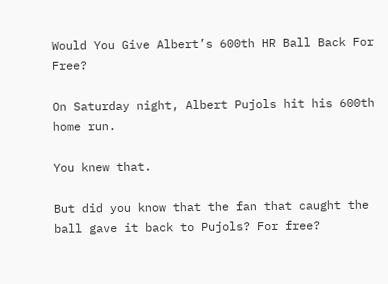Would You Give Albert’s 600th HR Ball Back For Free?

On Saturday night, Albert Pujols hit his 600th home run.

You knew that.

But did you know that the fan that caught the ball gave it back to Pujols? For free?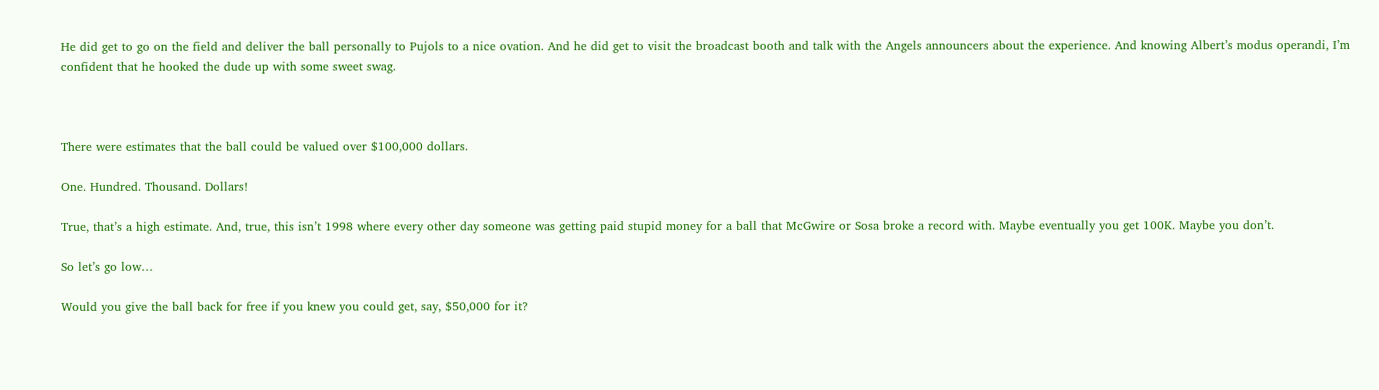He did get to go on the field and deliver the ball personally to Pujols to a nice ovation. And he did get to visit the broadcast booth and talk with the Angels announcers about the experience. And knowing Albert’s modus operandi, I’m confident that he hooked the dude up with some sweet swag.



There were estimates that the ball could be valued over $100,000 dollars.

One. Hundred. Thousand. Dollars!

True, that’s a high estimate. And, true, this isn’t 1998 where every other day someone was getting paid stupid money for a ball that McGwire or Sosa broke a record with. Maybe eventually you get 100K. Maybe you don’t.

So let’s go low…

Would you give the ball back for free if you knew you could get, say, $50,000 for it?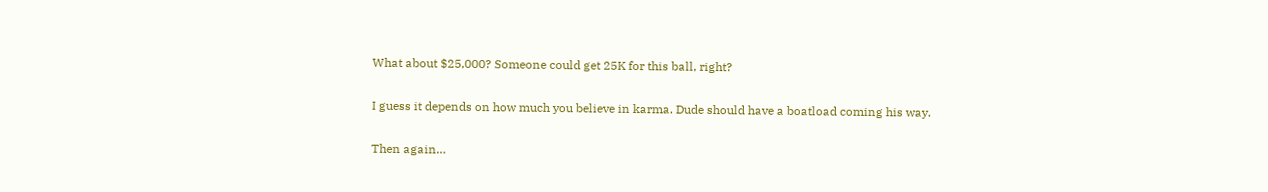What about $25,000? Someone could get 25K for this ball, right?

I guess it depends on how much you believe in karma. Dude should have a boatload coming his way.

Then again…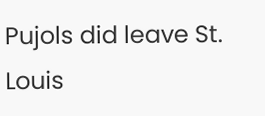Pujols did leave St. Louis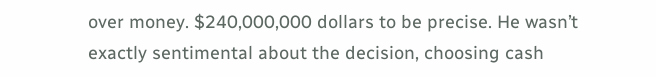over money. $240,000,000 dollars to be precise. He wasn’t exactly sentimental about the decision, choosing cash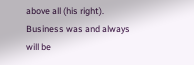above all (his right). Business was and always will be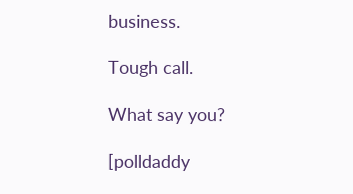business.

Tough call.

What say you?

[polldaddy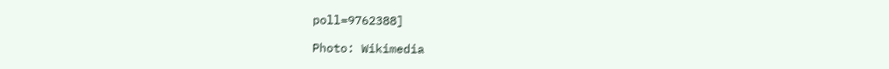poll=9762388]

Photo: Wikimedia